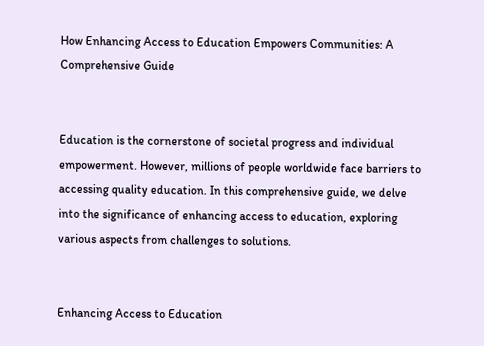How Enhancing Access to Education Empowers Communities: A Comprehensive Guide


Education is the cornerstone of societal progress and individual empowerment. However, millions of people worldwide face barriers to accessing quality education. In this comprehensive guide, we delve into the significance of enhancing access to education, exploring various aspects from challenges to solutions.


Enhancing Access to Education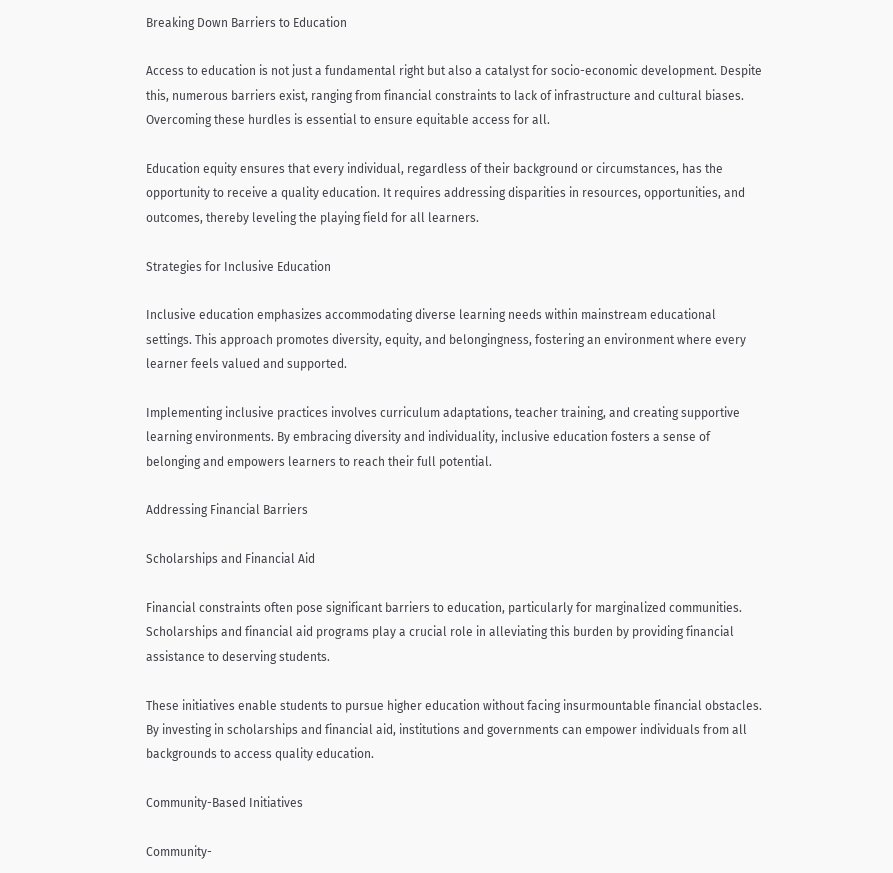Breaking Down Barriers to Education

Access to education is not just a fundamental right but also a catalyst for socio-economic development. Despite this, numerous barriers exist, ranging from financial constraints to lack of infrastructure and cultural biases. Overcoming these hurdles is essential to ensure equitable access for all.

Education equity ensures that every individual, regardless of their background or circumstances, has the opportunity to receive a quality education. It requires addressing disparities in resources, opportunities, and outcomes, thereby leveling the playing field for all learners.

Strategies for Inclusive Education

Inclusive education emphasizes accommodating diverse learning needs within mainstream educational settings. This approach promotes diversity, equity, and belongingness, fostering an environment where every learner feels valued and supported.

Implementing inclusive practices involves curriculum adaptations, teacher training, and creating supportive learning environments. By embracing diversity and individuality, inclusive education fosters a sense of belonging and empowers learners to reach their full potential.

Addressing Financial Barriers

Scholarships and Financial Aid

Financial constraints often pose significant barriers to education, particularly for marginalized communities. Scholarships and financial aid programs play a crucial role in alleviating this burden by providing financial assistance to deserving students.

These initiatives enable students to pursue higher education without facing insurmountable financial obstacles. By investing in scholarships and financial aid, institutions and governments can empower individuals from all backgrounds to access quality education.

Community-Based Initiatives

Community-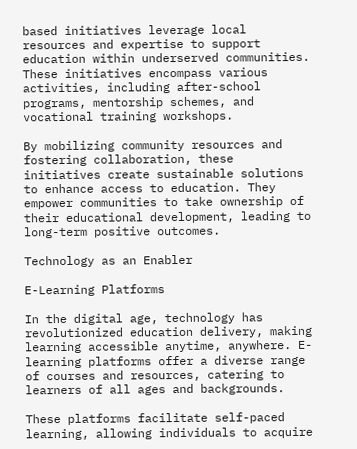based initiatives leverage local resources and expertise to support education within underserved communities. These initiatives encompass various activities, including after-school programs, mentorship schemes, and vocational training workshops.

By mobilizing community resources and fostering collaboration, these initiatives create sustainable solutions to enhance access to education. They empower communities to take ownership of their educational development, leading to long-term positive outcomes.

Technology as an Enabler

E-Learning Platforms

In the digital age, technology has revolutionized education delivery, making learning accessible anytime, anywhere. E-learning platforms offer a diverse range of courses and resources, catering to learners of all ages and backgrounds.

These platforms facilitate self-paced learning, allowing individuals to acquire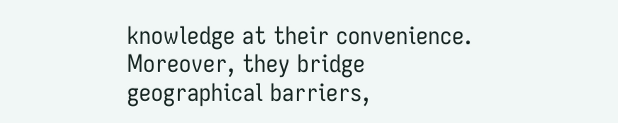knowledge at their convenience. Moreover, they bridge geographical barriers,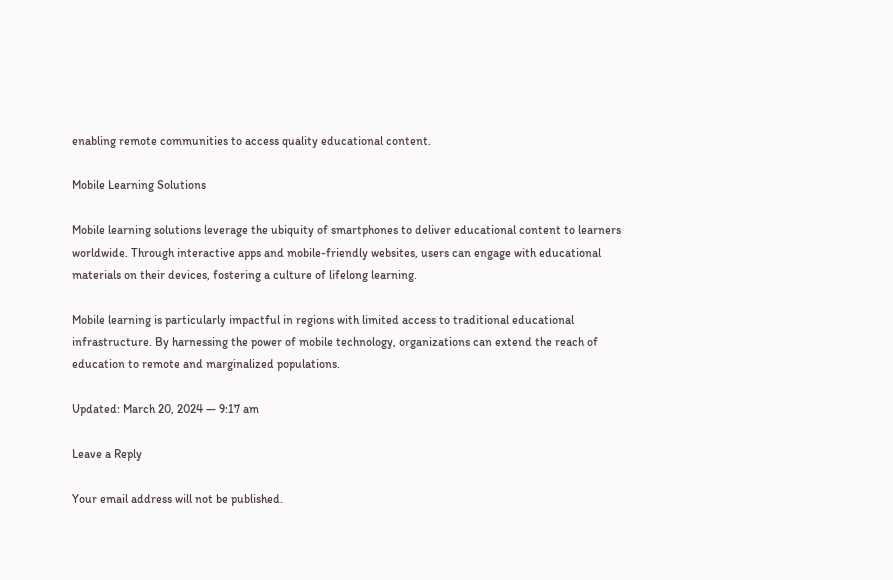enabling remote communities to access quality educational content.

Mobile Learning Solutions

Mobile learning solutions leverage the ubiquity of smartphones to deliver educational content to learners worldwide. Through interactive apps and mobile-friendly websites, users can engage with educational materials on their devices, fostering a culture of lifelong learning.

Mobile learning is particularly impactful in regions with limited access to traditional educational infrastructure. By harnessing the power of mobile technology, organizations can extend the reach of education to remote and marginalized populations.

Updated: March 20, 2024 — 9:17 am

Leave a Reply

Your email address will not be published.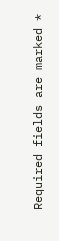Required fields are marked *